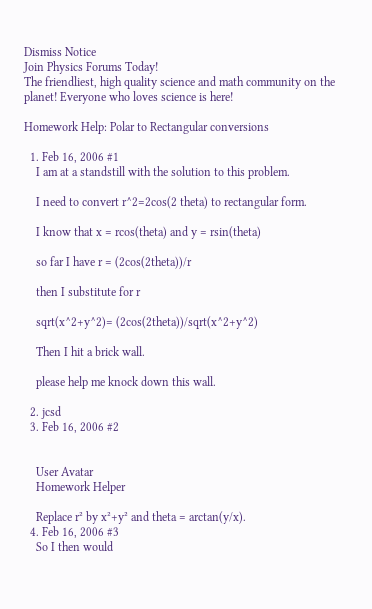Dismiss Notice
Join Physics Forums Today!
The friendliest, high quality science and math community on the planet! Everyone who loves science is here!

Homework Help: Polar to Rectangular conversions

  1. Feb 16, 2006 #1
    I am at a standstill with the solution to this problem.

    I need to convert r^2=2cos(2 theta) to rectangular form.

    I know that x = rcos(theta) and y = rsin(theta)

    so far I have r = (2cos(2theta))/r

    then I substitute for r

    sqrt(x^2+y^2)= (2cos(2theta))/sqrt(x^2+y^2)

    Then I hit a brick wall.

    please help me knock down this wall.

  2. jcsd
  3. Feb 16, 2006 #2


    User Avatar
    Homework Helper

    Replace r² by x²+y² and theta = arctan(y/x).
  4. Feb 16, 2006 #3
    So I then would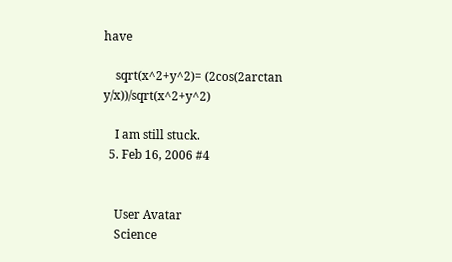have

    sqrt(x^2+y^2)= (2cos(2arctan y/x))/sqrt(x^2+y^2)

    I am still stuck.
  5. Feb 16, 2006 #4


    User Avatar
    Science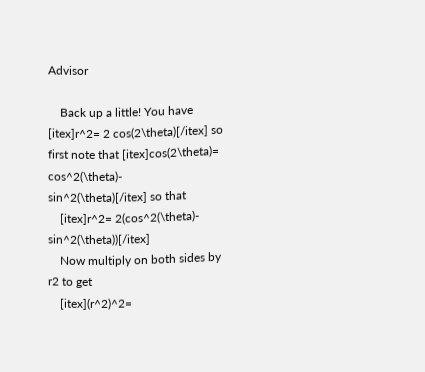Advisor

    Back up a little! You have [itex]r^2= 2 cos(2\theta)[/itex] so first note that [itex]cos(2\theta)= cos^2(\theta)- sin^2(\theta)[/itex] so that
    [itex]r^2= 2(cos^2(\theta)- sin^2(\theta))[/itex]
    Now multiply on both sides by r2 to get
    [itex](r^2)^2=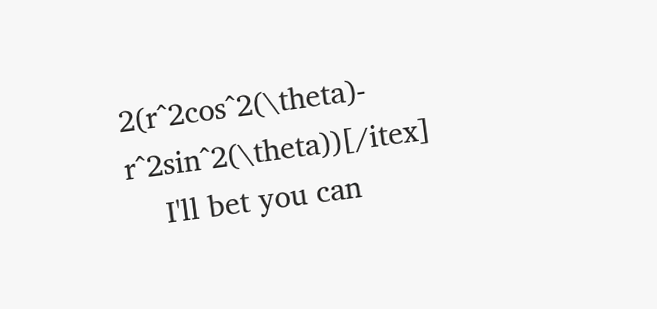2(r^2cos^2(\theta)- r^2sin^2(\theta))[/itex]
    I'll bet you can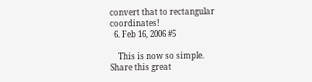convert that to rectangular coordinates!
  6. Feb 16, 2006 #5

    This is now so simple.
Share this great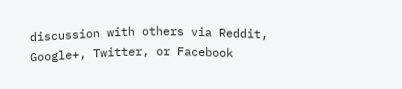discussion with others via Reddit, Google+, Twitter, or Facebook